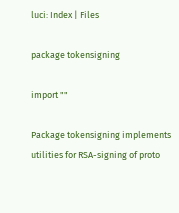luci: Index | Files

package tokensigning

import ""

Package tokensigning implements utilities for RSA-signing of proto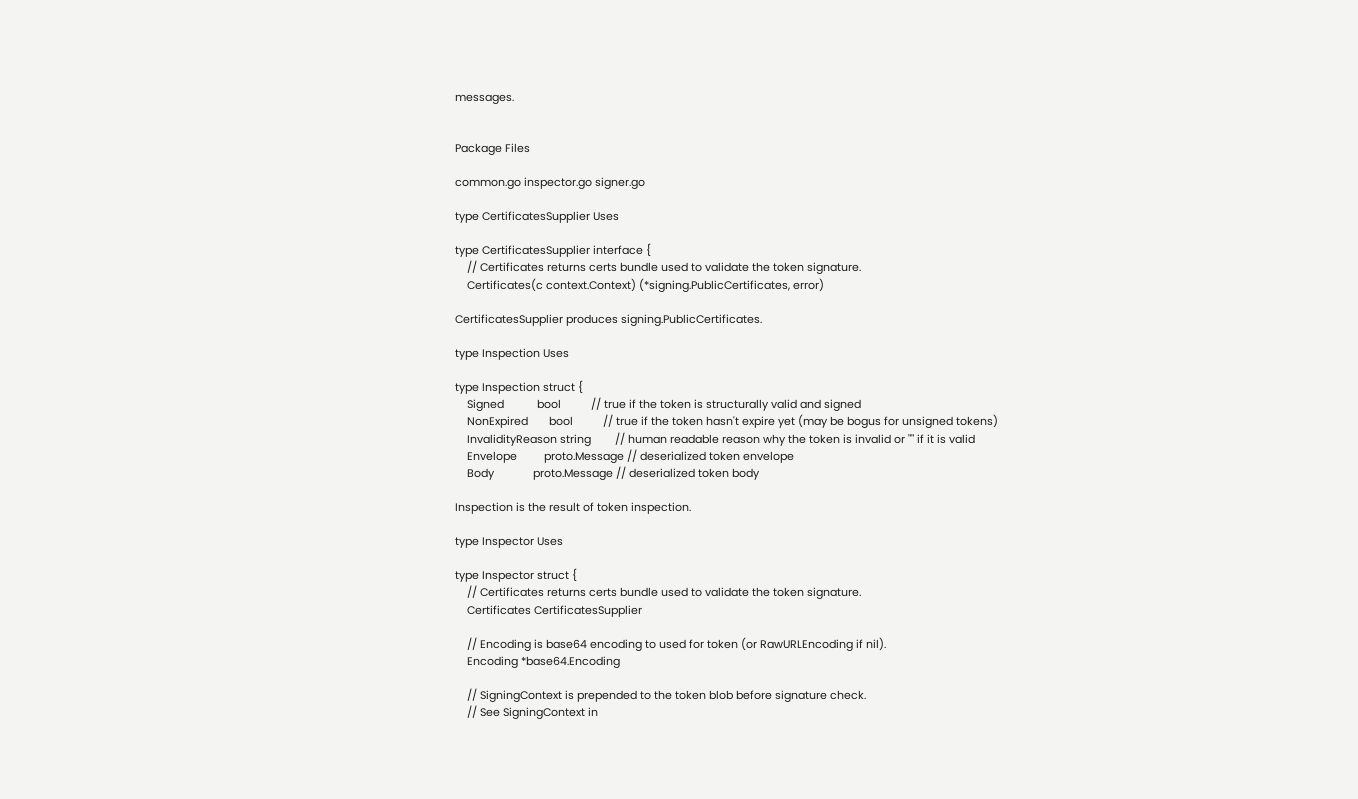messages.


Package Files

common.go inspector.go signer.go

type CertificatesSupplier Uses

type CertificatesSupplier interface {
    // Certificates returns certs bundle used to validate the token signature.
    Certificates(c context.Context) (*signing.PublicCertificates, error)

CertificatesSupplier produces signing.PublicCertificates.

type Inspection Uses

type Inspection struct {
    Signed           bool          // true if the token is structurally valid and signed
    NonExpired       bool          // true if the token hasn't expire yet (may be bogus for unsigned tokens)
    InvalidityReason string        // human readable reason why the token is invalid or "" if it is valid
    Envelope         proto.Message // deserialized token envelope
    Body             proto.Message // deserialized token body

Inspection is the result of token inspection.

type Inspector Uses

type Inspector struct {
    // Certificates returns certs bundle used to validate the token signature.
    Certificates CertificatesSupplier

    // Encoding is base64 encoding to used for token (or RawURLEncoding if nil).
    Encoding *base64.Encoding

    // SigningContext is prepended to the token blob before signature check.
    // See SigningContext in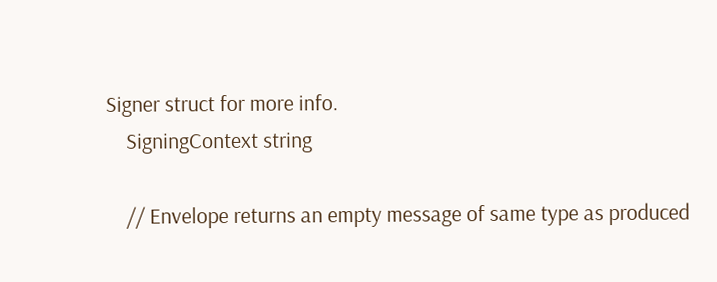Signer struct for more info.
    SigningContext string

    // Envelope returns an empty message of same type as produced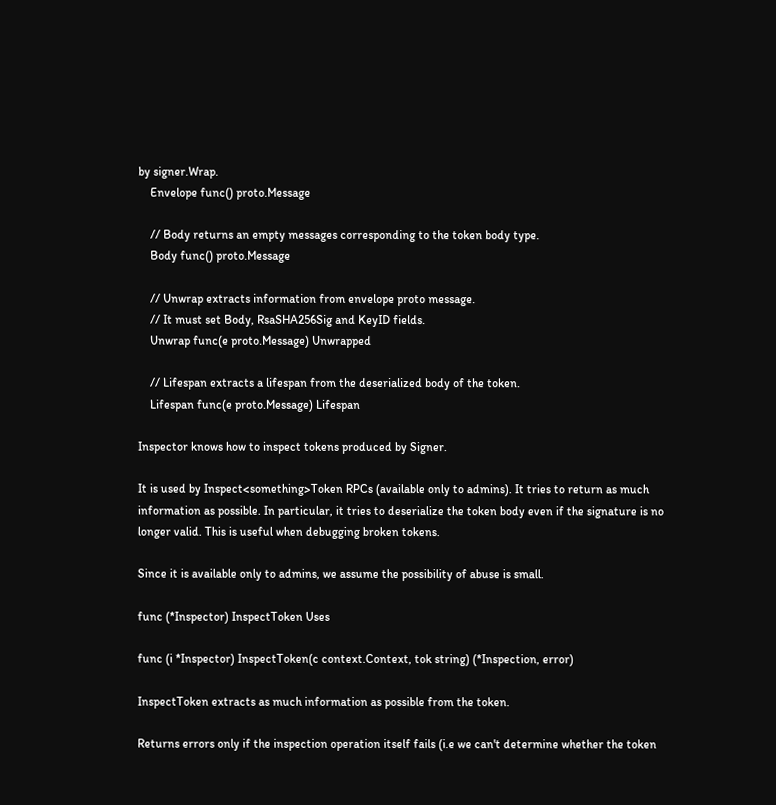by signer.Wrap.
    Envelope func() proto.Message

    // Body returns an empty messages corresponding to the token body type.
    Body func() proto.Message

    // Unwrap extracts information from envelope proto message.
    // It must set Body, RsaSHA256Sig and KeyID fields.
    Unwrap func(e proto.Message) Unwrapped

    // Lifespan extracts a lifespan from the deserialized body of the token.
    Lifespan func(e proto.Message) Lifespan

Inspector knows how to inspect tokens produced by Signer.

It is used by Inspect<something>Token RPCs (available only to admins). It tries to return as much information as possible. In particular, it tries to deserialize the token body even if the signature is no longer valid. This is useful when debugging broken tokens.

Since it is available only to admins, we assume the possibility of abuse is small.

func (*Inspector) InspectToken Uses

func (i *Inspector) InspectToken(c context.Context, tok string) (*Inspection, error)

InspectToken extracts as much information as possible from the token.

Returns errors only if the inspection operation itself fails (i.e we can't determine whether the token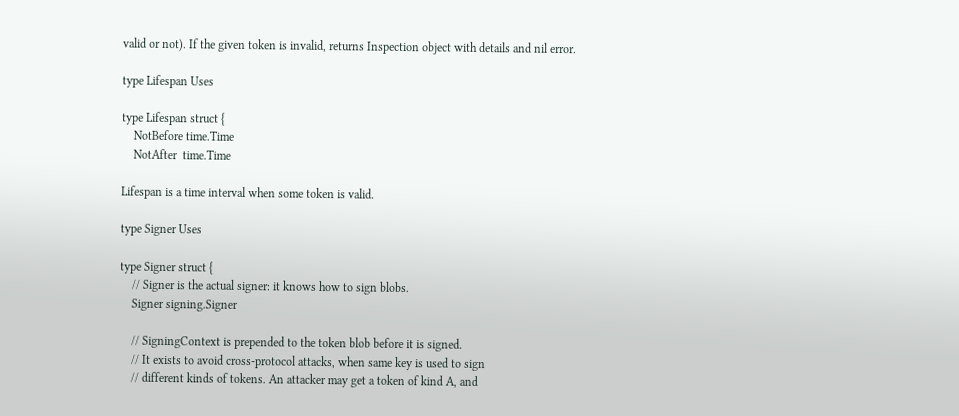valid or not). If the given token is invalid, returns Inspection object with details and nil error.

type Lifespan Uses

type Lifespan struct {
    NotBefore time.Time
    NotAfter  time.Time

Lifespan is a time interval when some token is valid.

type Signer Uses

type Signer struct {
    // Signer is the actual signer: it knows how to sign blobs.
    Signer signing.Signer

    // SigningContext is prepended to the token blob before it is signed.
    // It exists to avoid cross-protocol attacks, when same key is used to sign
    // different kinds of tokens. An attacker may get a token of kind A, and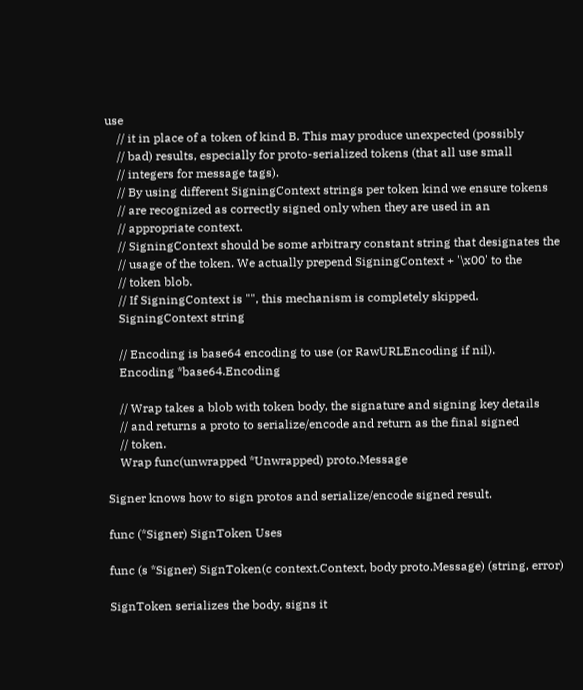use
    // it in place of a token of kind B. This may produce unexpected (possibly
    // bad) results, especially for proto-serialized tokens (that all use small
    // integers for message tags).
    // By using different SigningContext strings per token kind we ensure tokens
    // are recognized as correctly signed only when they are used in an
    // appropriate context.
    // SigningContext should be some arbitrary constant string that designates the
    // usage of the token. We actually prepend SigningContext + '\x00' to the
    // token blob.
    // If SigningContext is "", this mechanism is completely skipped.
    SigningContext string

    // Encoding is base64 encoding to use (or RawURLEncoding if nil).
    Encoding *base64.Encoding

    // Wrap takes a blob with token body, the signature and signing key details
    // and returns a proto to serialize/encode and return as the final signed
    // token.
    Wrap func(unwrapped *Unwrapped) proto.Message

Signer knows how to sign protos and serialize/encode signed result.

func (*Signer) SignToken Uses

func (s *Signer) SignToken(c context.Context, body proto.Message) (string, error)

SignToken serializes the body, signs it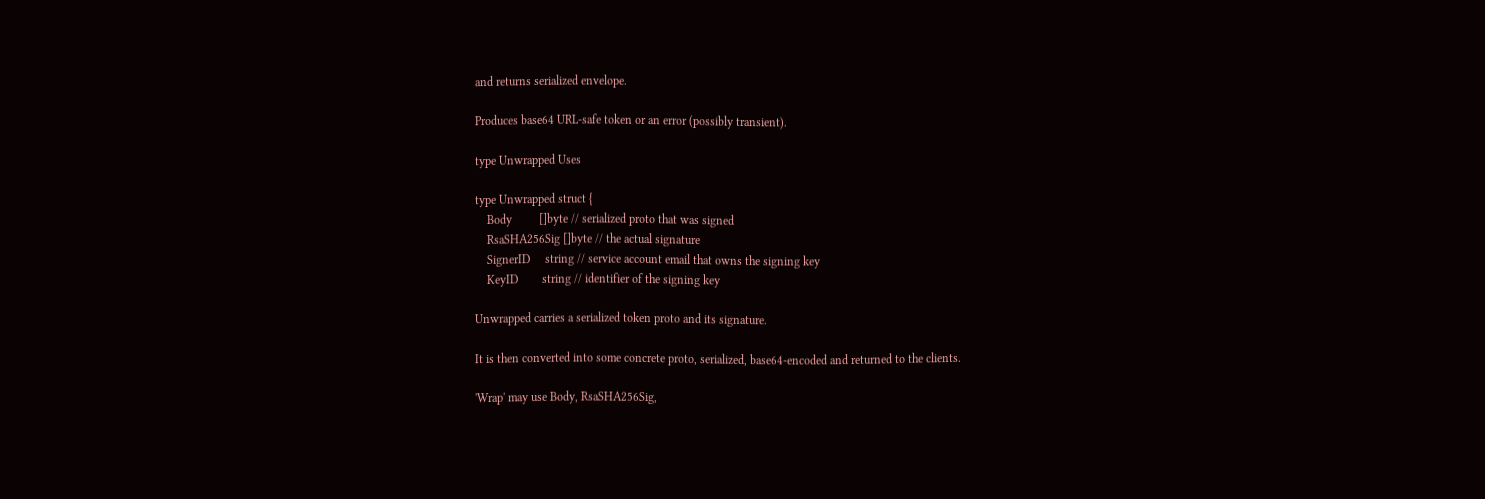and returns serialized envelope.

Produces base64 URL-safe token or an error (possibly transient).

type Unwrapped Uses

type Unwrapped struct {
    Body         []byte // serialized proto that was signed
    RsaSHA256Sig []byte // the actual signature
    SignerID     string // service account email that owns the signing key
    KeyID        string // identifier of the signing key

Unwrapped carries a serialized token proto and its signature.

It is then converted into some concrete proto, serialized, base64-encoded and returned to the clients.

'Wrap' may use Body, RsaSHA256Sig,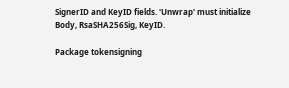SignerID and KeyID fields. 'Unwrap' must initialize Body, RsaSHA256Sig, KeyID.

Package tokensigning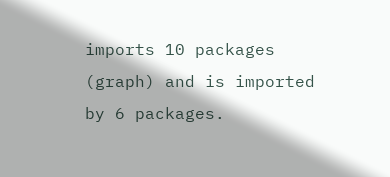imports 10 packages (graph) and is imported by 6 packages.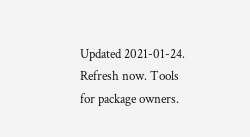Updated 2021-01-24. Refresh now. Tools for package owners.